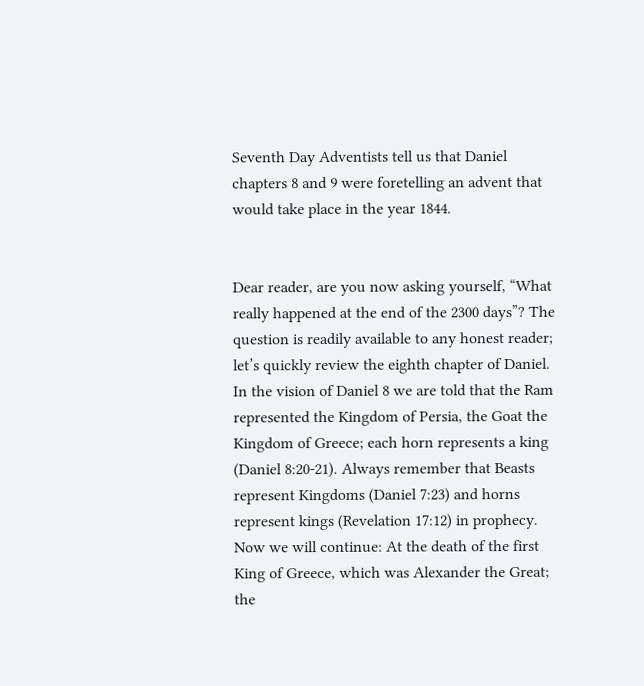Seventh Day Adventists tell us that Daniel chapters 8 and 9 were foretelling an advent that would take place in the year 1844.


Dear reader, are you now asking yourself, “What really happened at the end of the 2300 days”? The question is readily available to any honest reader; let’s quickly review the eighth chapter of Daniel. In the vision of Daniel 8 we are told that the Ram represented the Kingdom of Persia, the Goat the Kingdom of Greece; each horn represents a king (Daniel 8:20-21). Always remember that Beasts represent Kingdoms (Daniel 7:23) and horns represent kings (Revelation 17:12) in prophecy. Now we will continue: At the death of the first King of Greece, which was Alexander the Great; the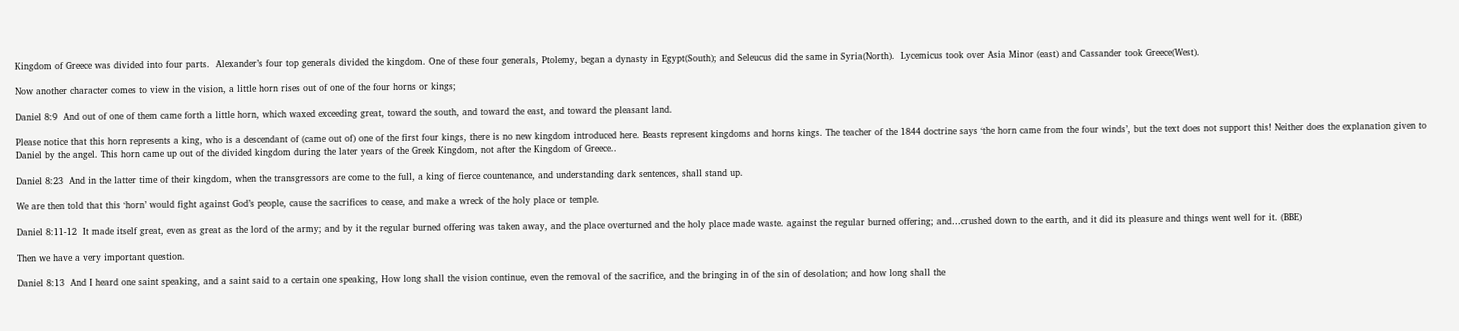Kingdom of Greece was divided into four parts.  Alexander’s four top generals divided the kingdom. One of these four generals, Ptolemy, began a dynasty in Egypt(South); and Seleucus did the same in Syria(North).  Lycemicus took over Asia Minor (east) and Cassander took Greece(West).

Now another character comes to view in the vision, a little horn rises out of one of the four horns or kings;

Daniel 8:9  And out of one of them came forth a little horn, which waxed exceeding great, toward the south, and toward the east, and toward the pleasant land.

Please notice that this horn represents a king, who is a descendant of (came out of) one of the first four kings, there is no new kingdom introduced here. Beasts represent kingdoms and horns kings. The teacher of the 1844 doctrine says ‘the horn came from the four winds’, but the text does not support this! Neither does the explanation given to Daniel by the angel. This horn came up out of the divided kingdom during the later years of the Greek Kingdom, not after the Kingdom of Greece..

Daniel 8:23  And in the latter time of their kingdom, when the transgressors are come to the full, a king of fierce countenance, and understanding dark sentences, shall stand up.

We are then told that this ‘horn’ would fight against God’s people, cause the sacrifices to cease, and make a wreck of the holy place or temple.

Daniel 8:11-12  It made itself great, even as great as the lord of the army; and by it the regular burned offering was taken away, and the place overturned and the holy place made waste. against the regular burned offering; and…crushed down to the earth, and it did its pleasure and things went well for it. (BBE)

Then we have a very important question.

Daniel 8:13  And I heard one saint speaking, and a saint said to a certain one speaking, How long shall the vision continue, even the removal of the sacrifice, and the bringing in of the sin of desolation; and how long shall the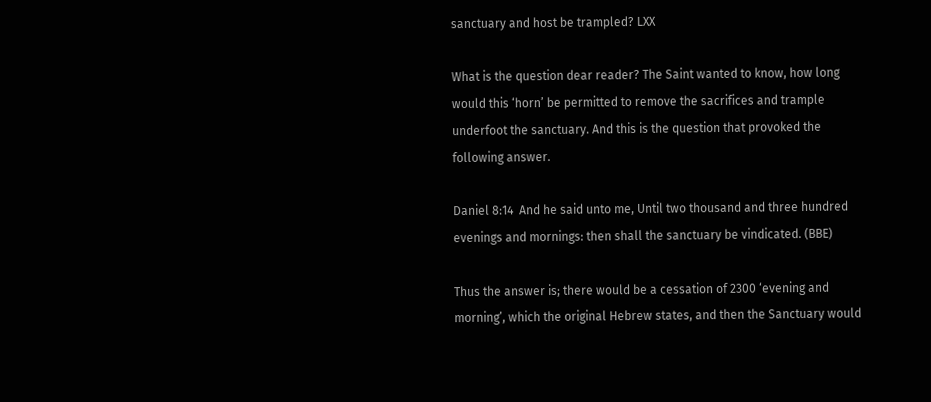sanctuary and host be trampled? LXX

What is the question dear reader? The Saint wanted to know, how long would this ‘horn’ be permitted to remove the sacrifices and trample underfoot the sanctuary. And this is the question that provoked the following answer.

Daniel 8:14  And he said unto me, Until two thousand and three hundred evenings and mornings: then shall the sanctuary be vindicated. (BBE)

Thus the answer is; there would be a cessation of 2300 ‘evening and morning’, which the original Hebrew states, and then the Sanctuary would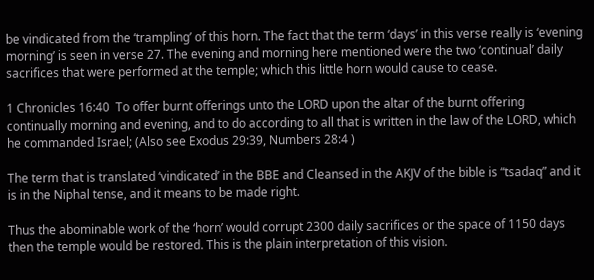be vindicated from the ‘trampling’ of this horn. The fact that the term ‘days’ in this verse really is ‘evening morning’ is seen in verse 27. The evening and morning here mentioned were the two ‘continual’ daily sacrifices that were performed at the temple; which this little horn would cause to cease.

1 Chronicles 16:40  To offer burnt offerings unto the LORD upon the altar of the burnt offering continually morning and evening, and to do according to all that is written in the law of the LORD, which he commanded Israel; (Also see Exodus 29:39, Numbers 28:4 )

The term that is translated ‘vindicated’ in the BBE and Cleansed in the AKJV of the bible is “tsadaq” and it is in the Niphal tense, and it means to be made right.

Thus the abominable work of the ‘horn’ would corrupt 2300 daily sacrifices or the space of 1150 days then the temple would be restored. This is the plain interpretation of this vision.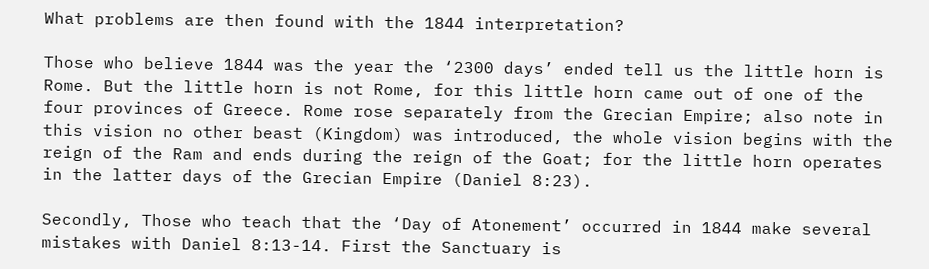What problems are then found with the 1844 interpretation?

Those who believe 1844 was the year the ‘2300 days’ ended tell us the little horn is Rome. But the little horn is not Rome, for this little horn came out of one of the four provinces of Greece. Rome rose separately from the Grecian Empire; also note in this vision no other beast (Kingdom) was introduced, the whole vision begins with the reign of the Ram and ends during the reign of the Goat; for the little horn operates in the latter days of the Grecian Empire (Daniel 8:23).

Secondly, Those who teach that the ‘Day of Atonement’ occurred in 1844 make several mistakes with Daniel 8:13-14. First the Sanctuary is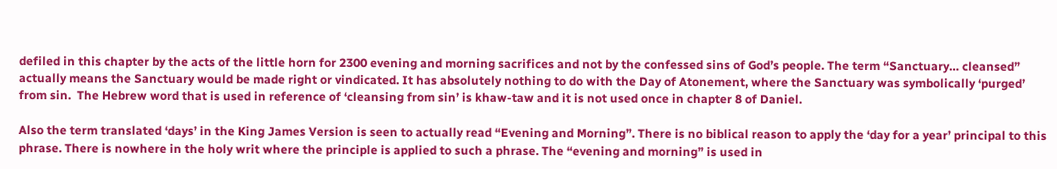defiled in this chapter by the acts of the little horn for 2300 evening and morning sacrifices and not by the confessed sins of God’s people. The term “Sanctuary… cleansed” actually means the Sanctuary would be made right or vindicated. It has absolutely nothing to do with the Day of Atonement, where the Sanctuary was symbolically ‘purged’ from sin.  The Hebrew word that is used in reference of ‘cleansing from sin’ is khaw-taw and it is not used once in chapter 8 of Daniel.

Also the term translated ‘days’ in the King James Version is seen to actually read “Evening and Morning”. There is no biblical reason to apply the ‘day for a year’ principal to this phrase. There is nowhere in the holy writ where the principle is applied to such a phrase. The “evening and morning” is used in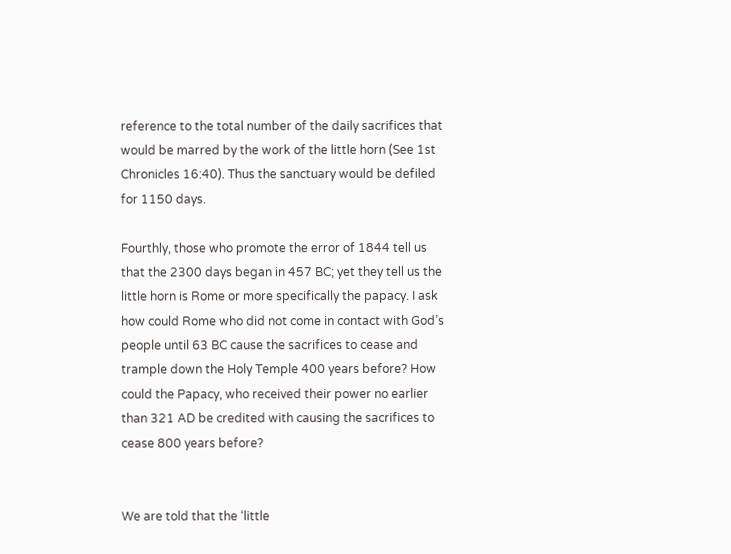reference to the total number of the daily sacrifices that would be marred by the work of the little horn (See 1st Chronicles 16:40). Thus the sanctuary would be defiled for 1150 days.

Fourthly, those who promote the error of 1844 tell us that the 2300 days began in 457 BC; yet they tell us the little horn is Rome or more specifically the papacy. I ask how could Rome who did not come in contact with God’s people until 63 BC cause the sacrifices to cease and trample down the Holy Temple 400 years before? How could the Papacy, who received their power no earlier than 321 AD be credited with causing the sacrifices to cease 800 years before?


We are told that the ‘little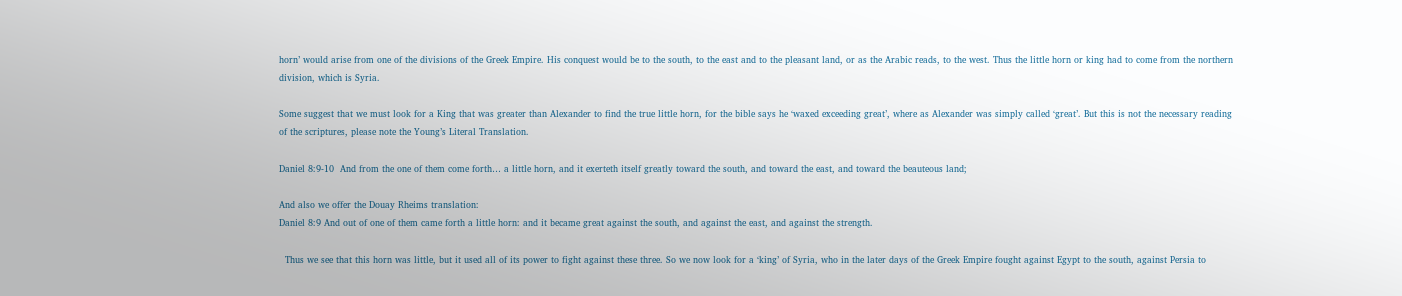horn’ would arise from one of the divisions of the Greek Empire. His conquest would be to the south, to the east and to the pleasant land, or as the Arabic reads, to the west. Thus the little horn or king had to come from the northern division, which is Syria.

Some suggest that we must look for a King that was greater than Alexander to find the true little horn, for the bible says he ‘waxed exceeding great’, where as Alexander was simply called ‘great’. But this is not the necessary reading of the scriptures, please note the Young’s Literal Translation.

Daniel 8:9-10  And from the one of them come forth… a little horn, and it exerteth itself greatly toward the south, and toward the east, and toward the beauteous land;

And also we offer the Douay Rheims translation:
Daniel 8:9 And out of one of them came forth a little horn: and it became great against the south, and against the east, and against the strength.

  Thus we see that this horn was little, but it used all of its power to fight against these three. So we now look for a ‘king’ of Syria, who in the later days of the Greek Empire fought against Egypt to the south, against Persia to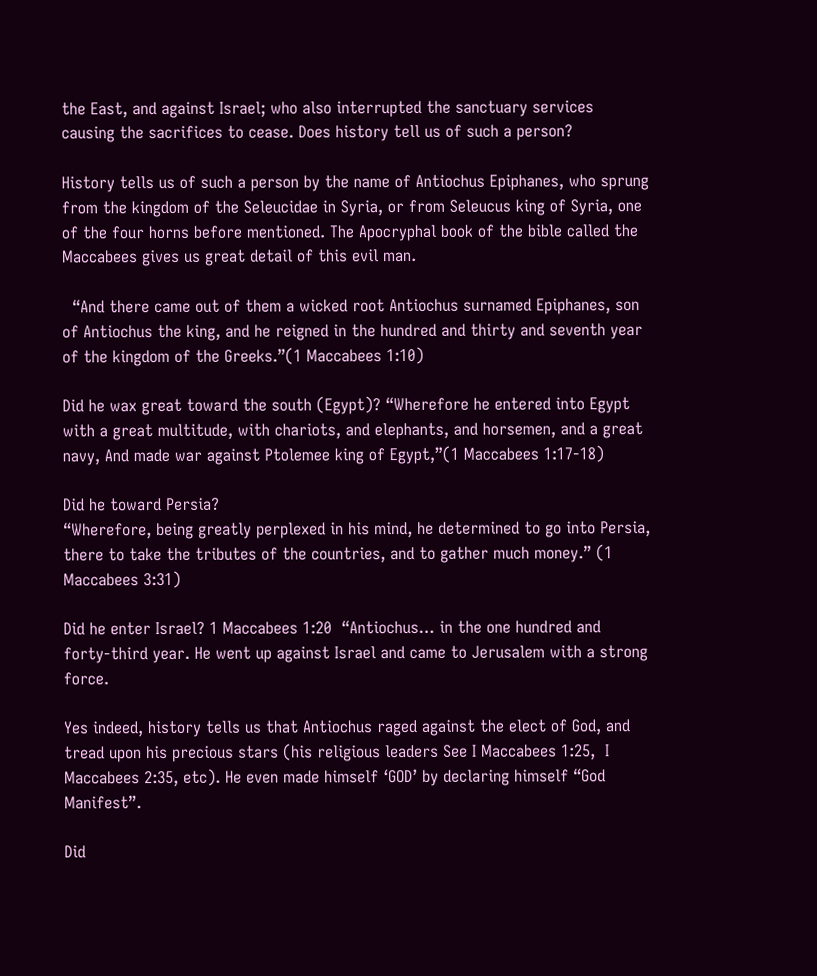the East, and against Israel; who also interrupted the sanctuary services causing the sacrifices to cease. Does history tell us of such a person?

History tells us of such a person by the name of Antiochus Epiphanes, who sprung from the kingdom of the Seleucidae in Syria, or from Seleucus king of Syria, one of the four horns before mentioned. The Apocryphal book of the bible called the Maccabees gives us great detail of this evil man.

  “And there came out of them a wicked root Antiochus surnamed Epiphanes, son of Antiochus the king, and he reigned in the hundred and thirty and seventh year of the kingdom of the Greeks.”(1 Maccabees 1:10)

Did he wax great toward the south (Egypt)? “Wherefore he entered into Egypt with a great multitude, with chariots, and elephants, and horsemen, and a great navy, And made war against Ptolemee king of Egypt,”(1 Maccabees 1:17-18)

Did he toward Persia?
“Wherefore, being greatly perplexed in his mind, he determined to go into Persia, there to take the tributes of the countries, and to gather much money.” (1 Maccabees 3:31)

Did he enter Israel? 1 Maccabees 1:20  “Antiochus… in the one hundred and forty-third year. He went up against Israel and came to Jerusalem with a strong force.

Yes indeed, history tells us that Antiochus raged against the elect of God, and tread upon his precious stars (his religious leaders See I Maccabees 1:25,  I Maccabees 2:35, etc). He even made himself ‘GOD’ by declaring himself “God Manifest”.

Did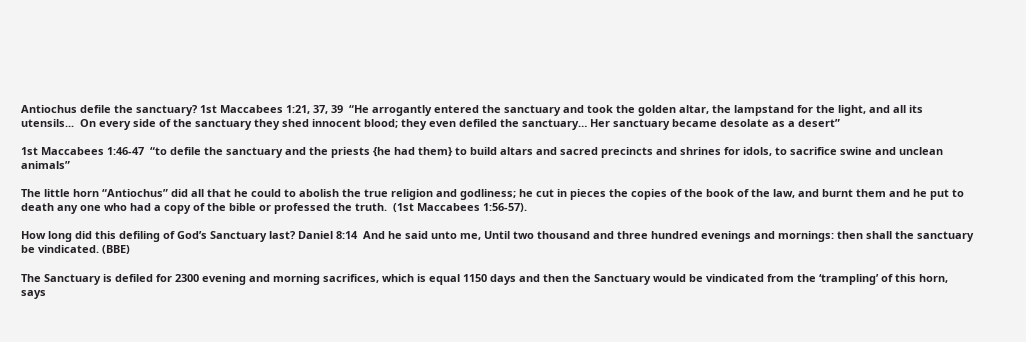Antiochus defile the sanctuary? 1st Maccabees 1:21, 37, 39  “He arrogantly entered the sanctuary and took the golden altar, the lampstand for the light, and all its utensils...  On every side of the sanctuary they shed innocent blood; they even defiled the sanctuary… Her sanctuary became desolate as a desert”

1st Maccabees 1:46-47  “to defile the sanctuary and the priests {he had them} to build altars and sacred precincts and shrines for idols, to sacrifice swine and unclean animals”

The little horn “Antiochus” did all that he could to abolish the true religion and godliness; he cut in pieces the copies of the book of the law, and burnt them and he put to death any one who had a copy of the bible or professed the truth.  (1st Maccabees 1:56-57).

How long did this defiling of God’s Sanctuary last? Daniel 8:14  And he said unto me, Until two thousand and three hundred evenings and mornings: then shall the sanctuary be vindicated. (BBE)

The Sanctuary is defiled for 2300 evening and morning sacrifices, which is equal 1150 days and then the Sanctuary would be vindicated from the ‘trampling’ of this horn, says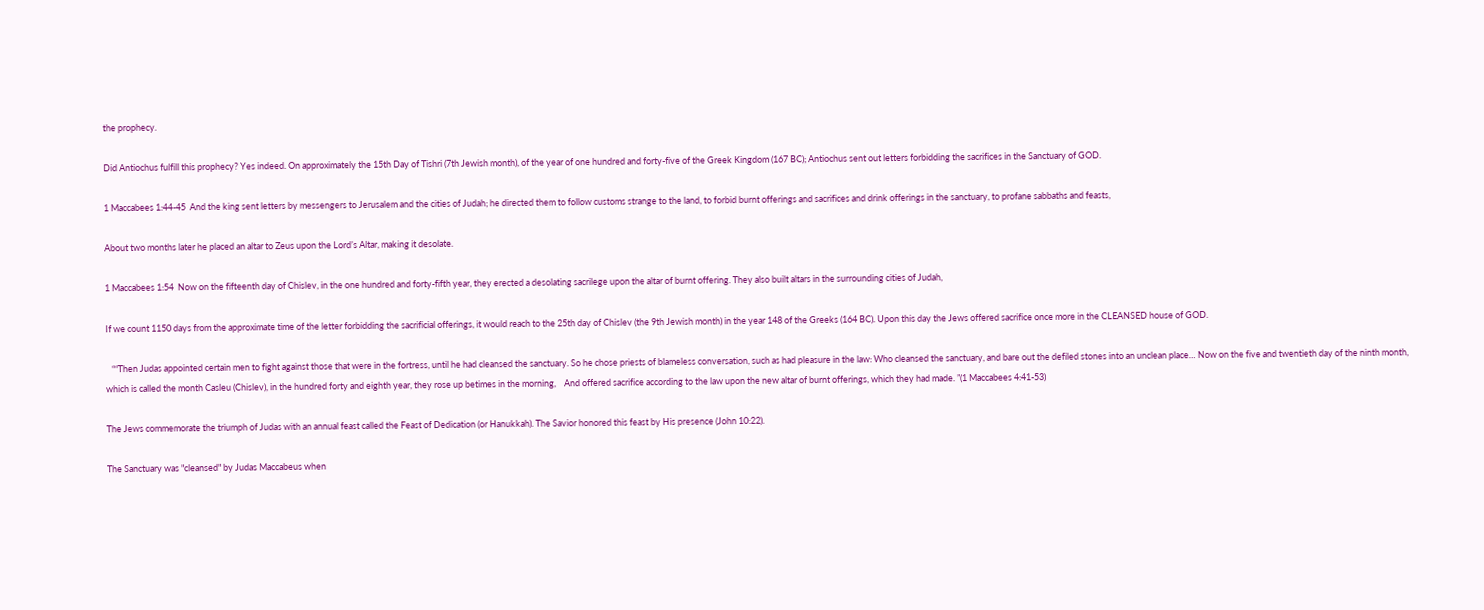the prophecy.

Did Antiochus fulfill this prophecy? Yes indeed. On approximately the 15th Day of Tishri (7th Jewish month), of the year of one hundred and forty-five of the Greek Kingdom (167 BC); Antiochus sent out letters forbidding the sacrifices in the Sanctuary of GOD.

1 Maccabees 1:44-45  And the king sent letters by messengers to Jerusalem and the cities of Judah; he directed them to follow customs strange to the land, to forbid burnt offerings and sacrifices and drink offerings in the sanctuary, to profane sabbaths and feasts,

About two months later he placed an altar to Zeus upon the Lord’s Altar, making it desolate.

1 Maccabees 1:54  Now on the fifteenth day of Chislev, in the one hundred and forty-fifth year, they erected a desolating sacrilege upon the altar of burnt offering. They also built altars in the surrounding cities of Judah,

If we count 1150 days from the approximate time of the letter forbidding the sacrificial offerings, it would reach to the 25th day of Chislev (the 9th Jewish month) in the year 148 of the Greeks (164 BC). Upon this day the Jews offered sacrifice once more in the CLEANSED house of GOD.

   ““Then Judas appointed certain men to fight against those that were in the fortress, until he had cleansed the sanctuary. So he chose priests of blameless conversation, such as had pleasure in the law: Who cleansed the sanctuary, and bare out the defiled stones into an unclean place… Now on the five and twentieth day of the ninth month, which is called the month Casleu (Chislev), in the hundred forty and eighth year, they rose up betimes in the morning,    And offered sacrifice according to the law upon the new altar of burnt offerings, which they had made. ”(1 Maccabees 4:41-53)

The Jews commemorate the triumph of Judas with an annual feast called the Feast of Dedication (or Hanukkah). The Savior honored this feast by His presence (John 10:22).

The Sanctuary was "cleansed" by Judas Maccabeus when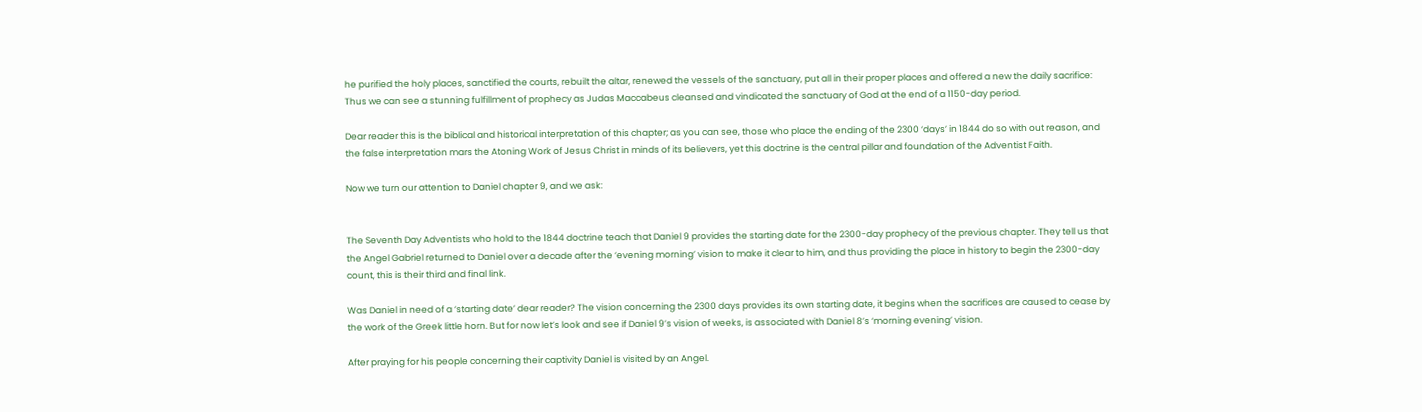he purified the holy places, sanctified the courts, rebuilt the altar, renewed the vessels of the sanctuary, put all in their proper places and offered a new the daily sacrifice: Thus we can see a stunning fulfillment of prophecy as Judas Maccabeus cleansed and vindicated the sanctuary of God at the end of a 1150-day period.

Dear reader this is the biblical and historical interpretation of this chapter; as you can see, those who place the ending of the 2300 ‘days’ in 1844 do so with out reason, and the false interpretation mars the Atoning Work of Jesus Christ in minds of its believers, yet this doctrine is the central pillar and foundation of the Adventist Faith.

Now we turn our attention to Daniel chapter 9, and we ask:


The Seventh Day Adventists who hold to the 1844 doctrine teach that Daniel 9 provides the starting date for the 2300-day prophecy of the previous chapter. They tell us that the Angel Gabriel returned to Daniel over a decade after the ‘evening morning’ vision to make it clear to him, and thus providing the place in history to begin the 2300-day count, this is their third and final link.

Was Daniel in need of a ‘starting date’ dear reader? The vision concerning the 2300 days provides its own starting date, it begins when the sacrifices are caused to cease by the work of the Greek little horn. But for now let’s look and see if Daniel 9’s vision of weeks, is associated with Daniel 8’s ‘morning evening’ vision.

After praying for his people concerning their captivity Daniel is visited by an Angel.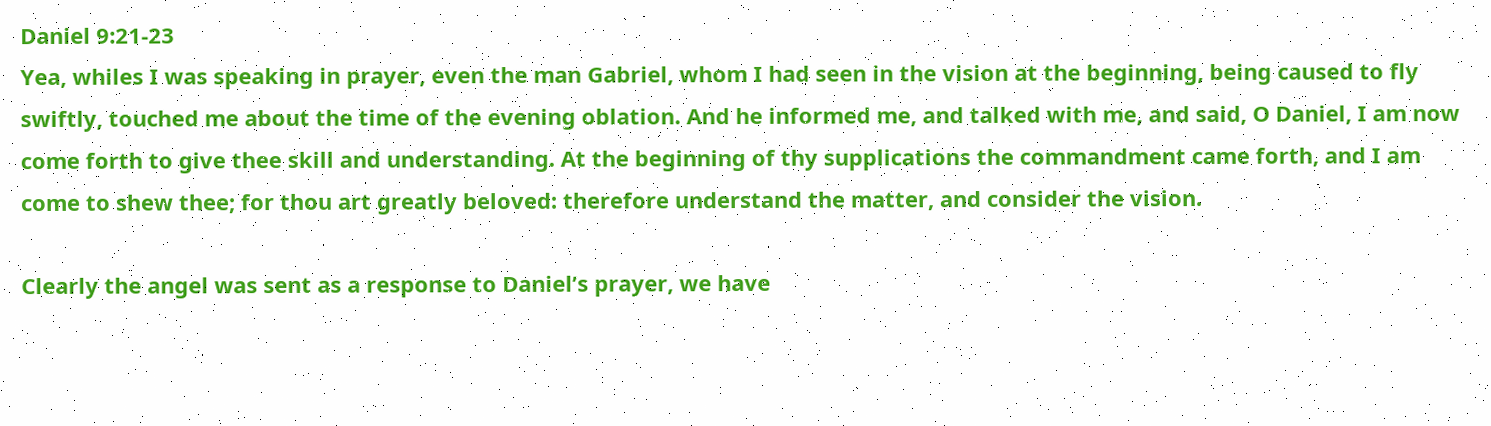Daniel 9:21-23
Yea, whiles I was speaking in prayer, even the man Gabriel, whom I had seen in the vision at the beginning, being caused to fly swiftly, touched me about the time of the evening oblation. And he informed me, and talked with me, and said, O Daniel, I am now come forth to give thee skill and understanding. At the beginning of thy supplications the commandment came forth, and I am come to shew thee; for thou art greatly beloved: therefore understand the matter, and consider the vision.

Clearly the angel was sent as a response to Daniel’s prayer, we have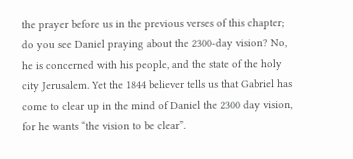the prayer before us in the previous verses of this chapter; do you see Daniel praying about the 2300-day vision? No, he is concerned with his people, and the state of the holy city Jerusalem. Yet the 1844 believer tells us that Gabriel has come to clear up in the mind of Daniel the 2300 day vision, for he wants “the vision to be clear”.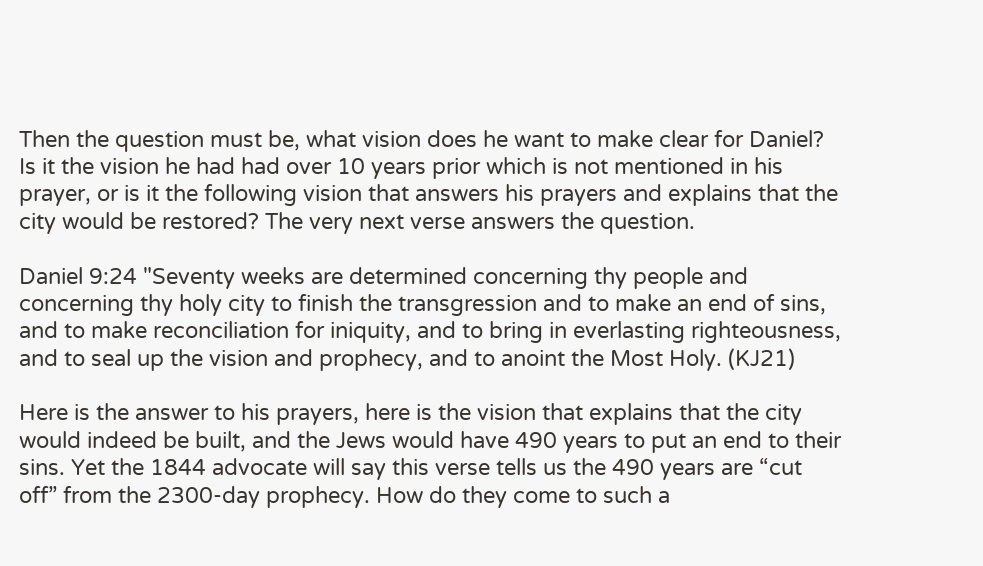Then the question must be, what vision does he want to make clear for Daniel? Is it the vision he had had over 10 years prior which is not mentioned in his prayer, or is it the following vision that answers his prayers and explains that the city would be restored? The very next verse answers the question.

Daniel 9:24 "Seventy weeks are determined concerning thy people and concerning thy holy city to finish the transgression and to make an end of sins, and to make reconciliation for iniquity, and to bring in everlasting righteousness, and to seal up the vision and prophecy, and to anoint the Most Holy. (KJ21)

Here is the answer to his prayers, here is the vision that explains that the city would indeed be built, and the Jews would have 490 years to put an end to their sins. Yet the 1844 advocate will say this verse tells us the 490 years are “cut off” from the 2300-day prophecy. How do they come to such a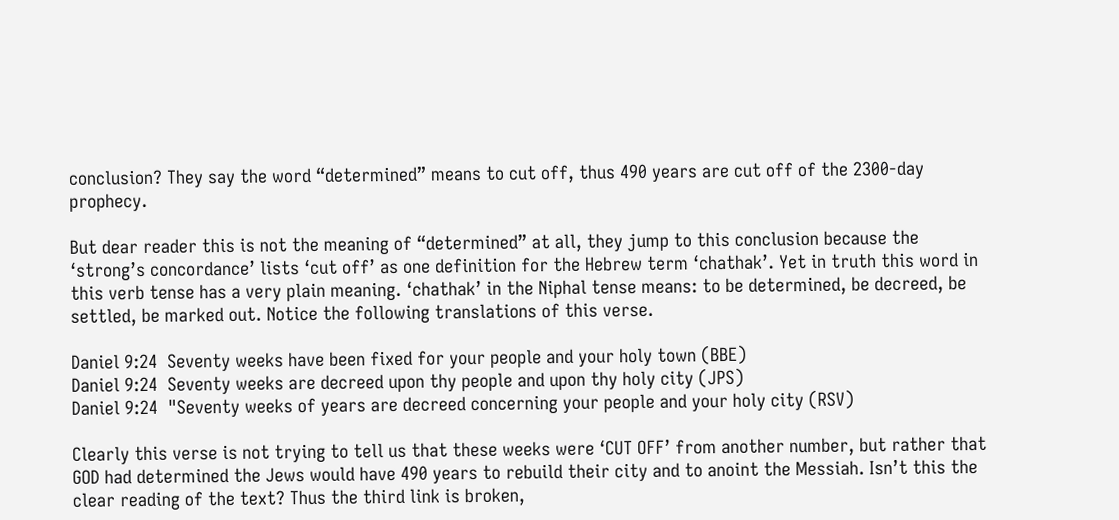conclusion? They say the word “determined” means to cut off, thus 490 years are cut off of the 2300-day prophecy.

But dear reader this is not the meaning of “determined” at all, they jump to this conclusion because the ‘strong’s concordance’ lists ‘cut off’ as one definition for the Hebrew term ‘chathak’. Yet in truth this word in this verb tense has a very plain meaning. ‘chathak’ in the Niphal tense means: to be determined, be decreed, be settled, be marked out. Notice the following translations of this verse.

Daniel 9:24  Seventy weeks have been fixed for your people and your holy town (BBE)
Daniel 9:24  Seventy weeks are decreed upon thy people and upon thy holy city (JPS)
Daniel 9:24  "Seventy weeks of years are decreed concerning your people and your holy city (RSV)

Clearly this verse is not trying to tell us that these weeks were ‘CUT OFF’ from another number, but rather that GOD had determined the Jews would have 490 years to rebuild their city and to anoint the Messiah. Isn’t this the clear reading of the text? Thus the third link is broken,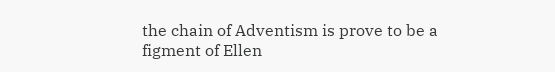the chain of Adventism is prove to be a figment of Ellen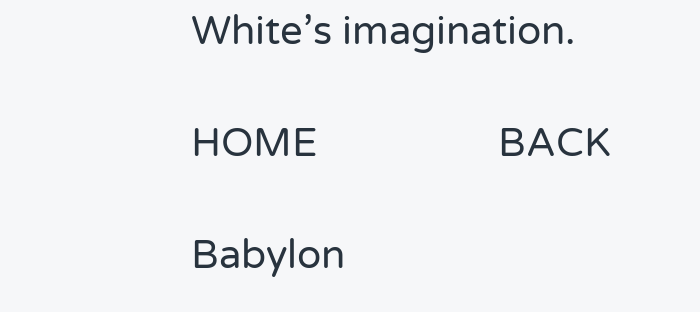White’s imagination.

HOME                  BACK

Babylon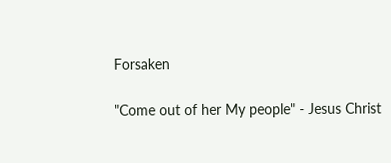Forsaken

"Come out of her My people" - Jesus Christ